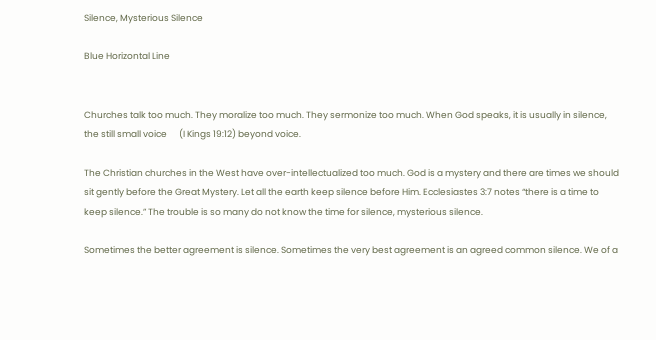Silence, Mysterious Silence

Blue Horizontal Line


Churches talk too much. They moralize too much. They sermonize too much. When God speaks, it is usually in silence, the still small voice      (I Kings 19:12) beyond voice.

The Christian churches in the West have over-intellectualized too much. God is a mystery and there are times we should sit gently before the Great Mystery. Let all the earth keep silence before Him. Ecclesiastes 3:7 notes “there is a time to keep silence.” The trouble is so many do not know the time for silence, mysterious silence.

Sometimes the better agreement is silence. Sometimes the very best agreement is an agreed common silence. We of a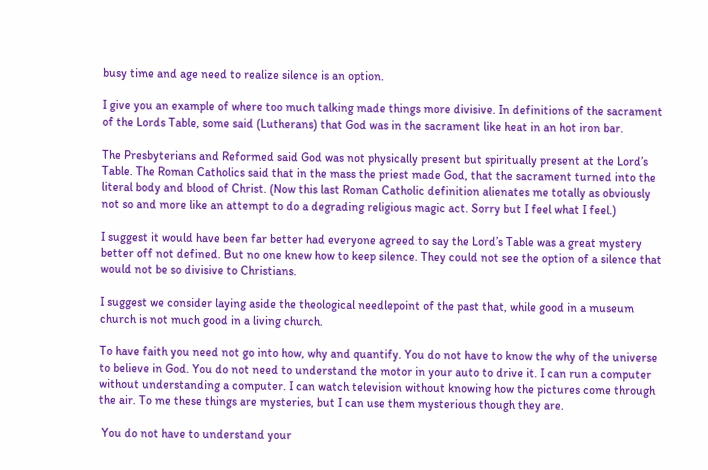busy time and age need to realize silence is an option.

I give you an example of where too much talking made things more divisive. In definitions of the sacrament of the Lords Table, some said (Lutherans) that God was in the sacrament like heat in an hot iron bar.

The Presbyterians and Reformed said God was not physically present but spiritually present at the Lord’s Table. The Roman Catholics said that in the mass the priest made God, that the sacrament turned into the literal body and blood of Christ. (Now this last Roman Catholic definition alienates me totally as obviously not so and more like an attempt to do a degrading religious magic act. Sorry but I feel what I feel.)

I suggest it would have been far better had everyone agreed to say the Lord’s Table was a great mystery better off not defined. But no one knew how to keep silence. They could not see the option of a silence that would not be so divisive to Christians.

I suggest we consider laying aside the theological needlepoint of the past that, while good in a museum church is not much good in a living church.

To have faith you need not go into how, why and quantify. You do not have to know the why of the universe to believe in God. You do not need to understand the motor in your auto to drive it. I can run a computer without understanding a computer. I can watch television without knowing how the pictures come through the air. To me these things are mysteries, but I can use them mysterious though they are.

 You do not have to understand your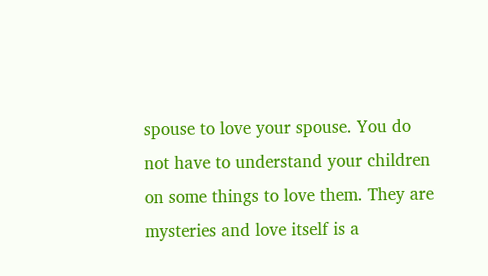spouse to love your spouse. You do not have to understand your children on some things to love them. They are mysteries and love itself is a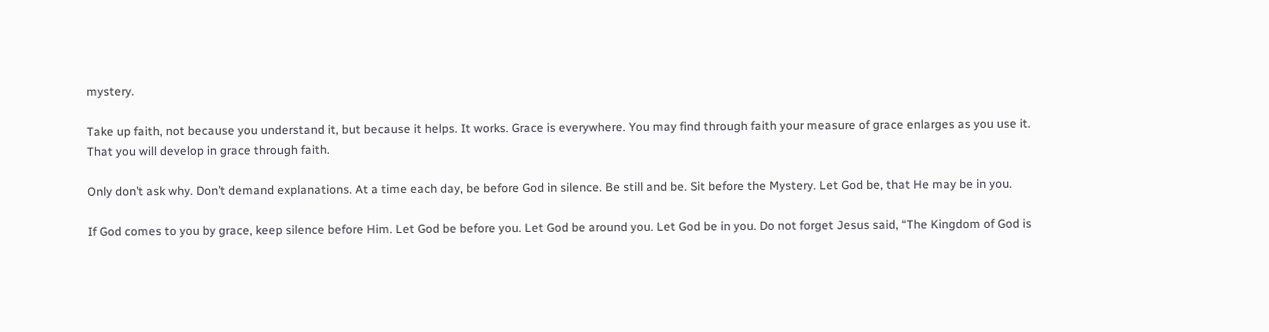mystery.

Take up faith, not because you understand it, but because it helps. It works. Grace is everywhere. You may find through faith your measure of grace enlarges as you use it. That you will develop in grace through faith.

Only don’t ask why. Don’t demand explanations. At a time each day, be before God in silence. Be still and be. Sit before the Mystery. Let God be, that He may be in you.

If God comes to you by grace, keep silence before Him. Let God be before you. Let God be around you. Let God be in you. Do not forget Jesus said, “The Kingdom of God is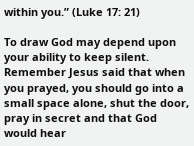within you.” (Luke 17: 21)

To draw God may depend upon your ability to keep silent. Remember Jesus said that when you prayed, you should go into a small space alone, shut the door, pray in secret and that God would hear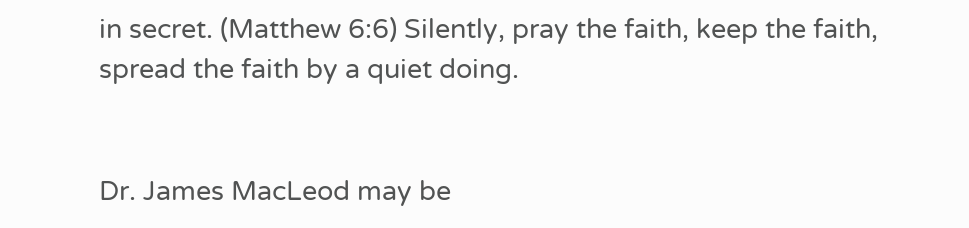in secret. (Matthew 6:6) Silently, pray the faith, keep the faith, spread the faith by a quiet doing.


Dr. James MacLeod may be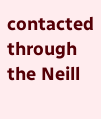contacted through the Neill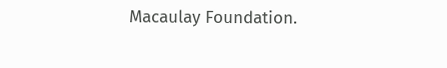Macaulay Foundation.